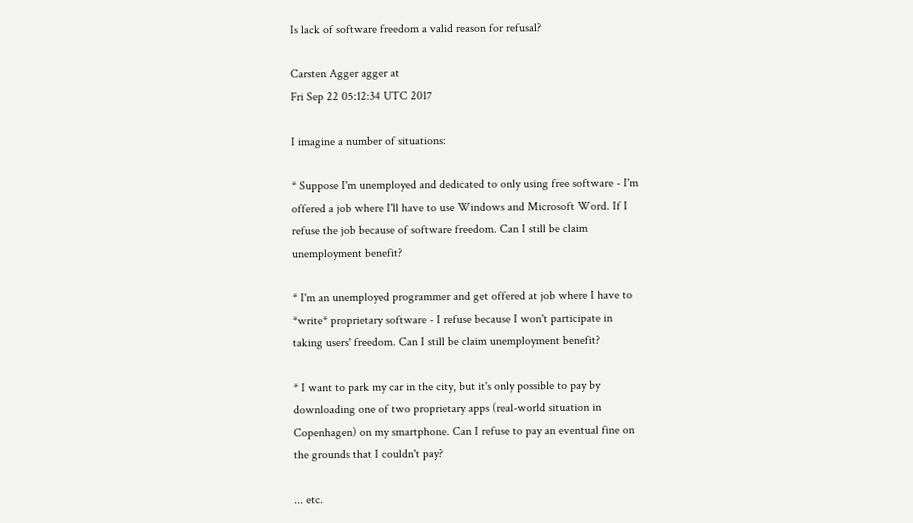Is lack of software freedom a valid reason for refusal?

Carsten Agger agger at
Fri Sep 22 05:12:34 UTC 2017

I imagine a number of situations:

* Suppose I'm unemployed and dedicated to only using free software - I'm
offered a job where I'll have to use Windows and Microsoft Word. If I
refuse the job because of software freedom. Can I still be claim
unemployment benefit?

* I'm an unemployed programmer and get offered at job where I have to
*write* proprietary software - I refuse because I won't participate in
taking users' freedom. Can I still be claim unemployment benefit?

* I want to park my car in the city, but it's only possible to pay by
downloading one of two proprietary apps (real-world situation in
Copenhagen) on my smartphone. Can I refuse to pay an eventual fine on
the grounds that I couldn't pay?

... etc.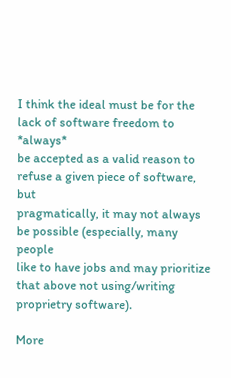I think the ideal must be for the lack of software freedom to *always*
be accepted as a valid reason to refuse a given piece of software, but
pragmatically, it may not always be possible (especially, many people
like to have jobs and may prioritize that above not using/writing
proprietry software).

More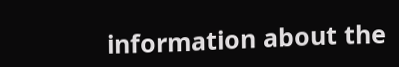information about the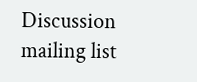Discussion mailing list